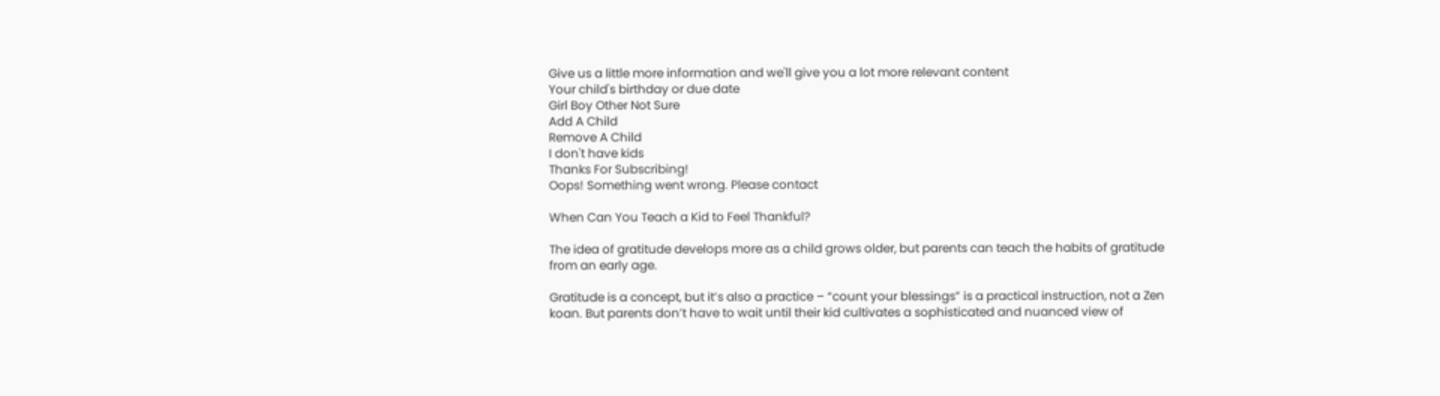Give us a little more information and we'll give you a lot more relevant content
Your child's birthday or due date
Girl Boy Other Not Sure
Add A Child
Remove A Child
I don't have kids
Thanks For Subscribing!
Oops! Something went wrong. Please contact

When Can You Teach a Kid to Feel Thankful?

The idea of gratitude develops more as a child grows older, but parents can teach the habits of gratitude from an early age.

Gratitude is a concept, but it’s also a practice – “count your blessings” is a practical instruction, not a Zen koan. But parents don’t have to wait until their kid cultivates a sophisticated and nuanced view of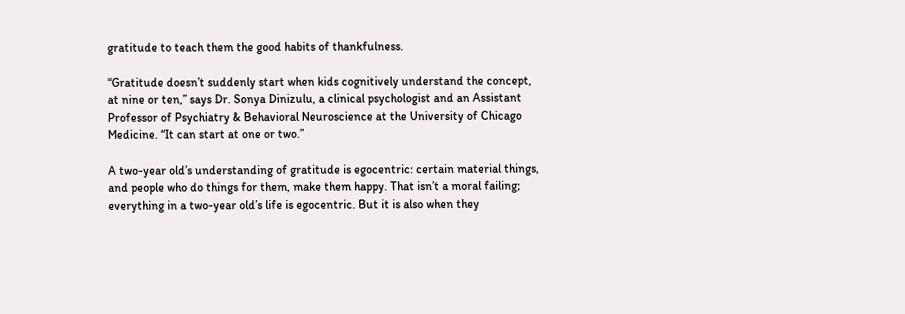gratitude to teach them the good habits of thankfulness.

“Gratitude doesn’t suddenly start when kids cognitively understand the concept, at nine or ten,” says Dr. Sonya Dinizulu, a clinical psychologist and an Assistant Professor of Psychiatry & Behavioral Neuroscience at the University of Chicago Medicine. “It can start at one or two.”

A two-year old’s understanding of gratitude is egocentric: certain material things, and people who do things for them, make them happy. That isn’t a moral failing; everything in a two-year old’s life is egocentric. But it is also when they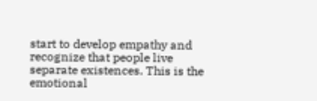start to develop empathy and recognize that people live separate existences. This is the emotional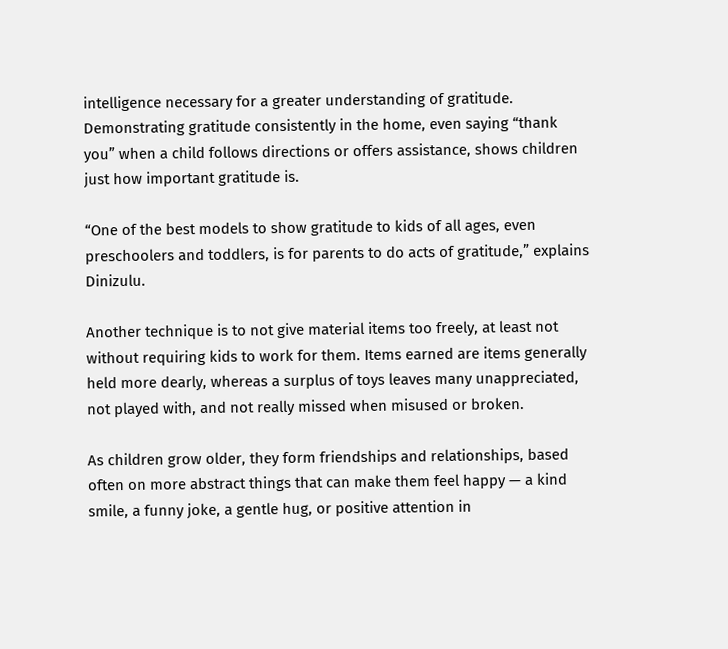intelligence necessary for a greater understanding of gratitude. Demonstrating gratitude consistently in the home, even saying “thank you” when a child follows directions or offers assistance, shows children just how important gratitude is.

“One of the best models to show gratitude to kids of all ages, even preschoolers and toddlers, is for parents to do acts of gratitude,” explains Dinizulu.

Another technique is to not give material items too freely, at least not without requiring kids to work for them. Items earned are items generally held more dearly, whereas a surplus of toys leaves many unappreciated, not played with, and not really missed when misused or broken.

As children grow older, they form friendships and relationships, based often on more abstract things that can make them feel happy — a kind smile, a funny joke, a gentle hug, or positive attention in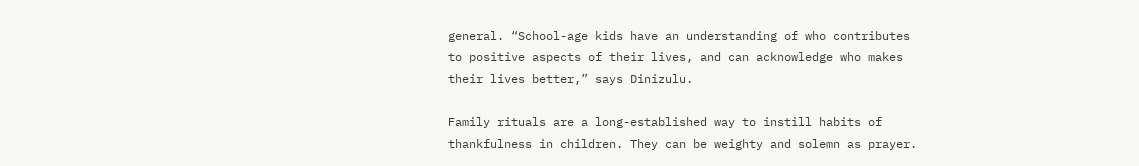general. “School-age kids have an understanding of who contributes to positive aspects of their lives, and can acknowledge who makes their lives better,” says Dinizulu.

Family rituals are a long-established way to instill habits of thankfulness in children. They can be weighty and solemn as prayer.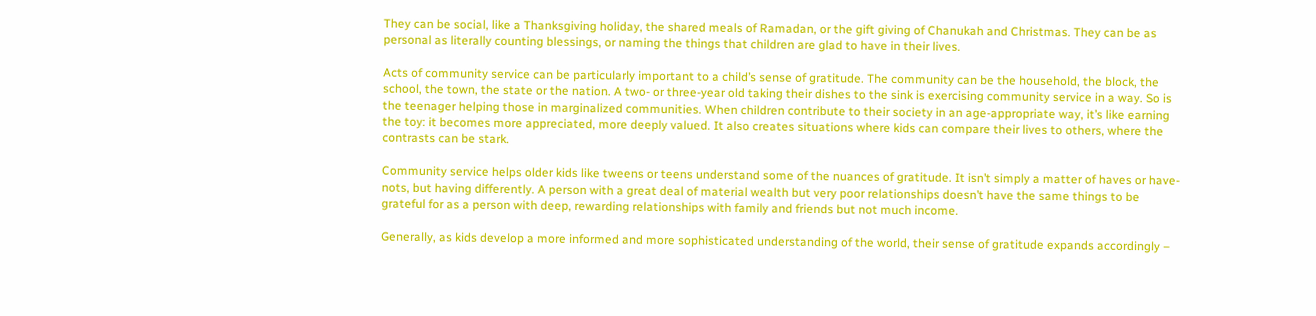They can be social, like a Thanksgiving holiday, the shared meals of Ramadan, or the gift giving of Chanukah and Christmas. They can be as personal as literally counting blessings, or naming the things that children are glad to have in their lives.

Acts of community service can be particularly important to a child’s sense of gratitude. The community can be the household, the block, the school, the town, the state or the nation. A two- or three-year old taking their dishes to the sink is exercising community service in a way. So is the teenager helping those in marginalized communities. When children contribute to their society in an age-appropriate way, it’s like earning the toy: it becomes more appreciated, more deeply valued. It also creates situations where kids can compare their lives to others, where the contrasts can be stark.

Community service helps older kids like tweens or teens understand some of the nuances of gratitude. It isn’t simply a matter of haves or have-nots, but having differently. A person with a great deal of material wealth but very poor relationships doesn’t have the same things to be grateful for as a person with deep, rewarding relationships with family and friends but not much income.

Generally, as kids develop a more informed and more sophisticated understanding of the world, their sense of gratitude expands accordingly –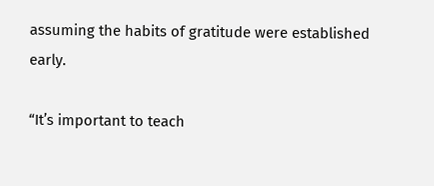assuming the habits of gratitude were established early.

“It’s important to teach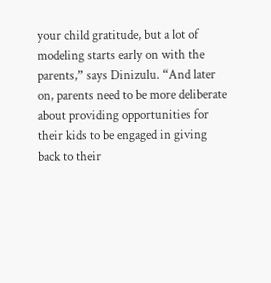your child gratitude, but a lot of modeling starts early on with the parents,” says Dinizulu. “And later on, parents need to be more deliberate about providing opportunities for their kids to be engaged in giving back to their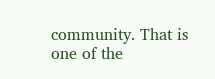community. That is one of the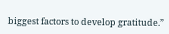biggest factors to develop gratitude.”